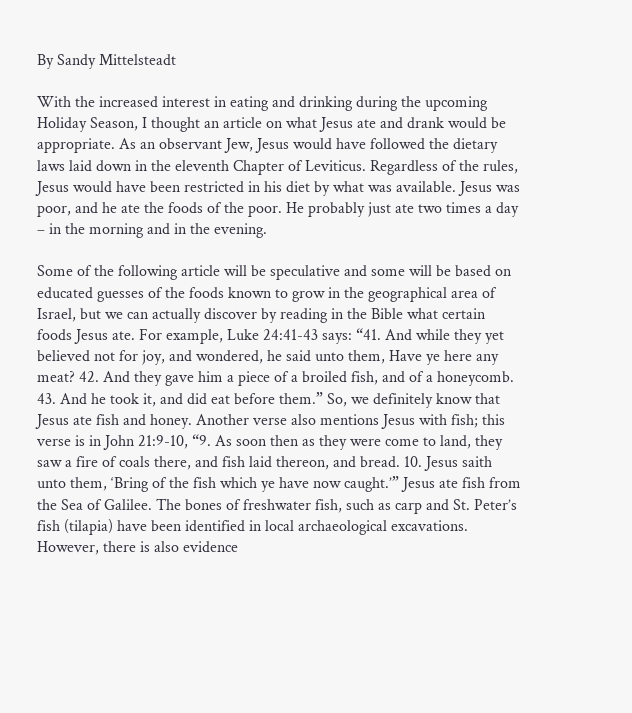By Sandy Mittelsteadt

With the increased interest in eating and drinking during the upcoming Holiday Season, I thought an article on what Jesus ate and drank would be appropriate. As an observant Jew, Jesus would have followed the dietary laws laid down in the eleventh Chapter of Leviticus. Regardless of the rules, Jesus would have been restricted in his diet by what was available. Jesus was poor, and he ate the foods of the poor. He probably just ate two times a day – in the morning and in the evening.

Some of the following article will be speculative and some will be based on educated guesses of the foods known to grow in the geographical area of Israel, but we can actually discover by reading in the Bible what certain foods Jesus ate. For example, Luke 24:41-43 says: “41. And while they yet believed not for joy, and wondered, he said unto them, Have ye here any meat? 42. And they gave him a piece of a broiled fish, and of a honeycomb. 43. And he took it, and did eat before them.” So, we definitely know that Jesus ate fish and honey. Another verse also mentions Jesus with fish; this verse is in John 21:9-10, “9. As soon then as they were come to land, they saw a fire of coals there, and fish laid thereon, and bread. 10. Jesus saith unto them, ‘Bring of the fish which ye have now caught.’” Jesus ate fish from the Sea of Galilee. The bones of freshwater fish, such as carp and St. Peter’s fish (tilapia) have been identified in local archaeological excavations. However, there is also evidence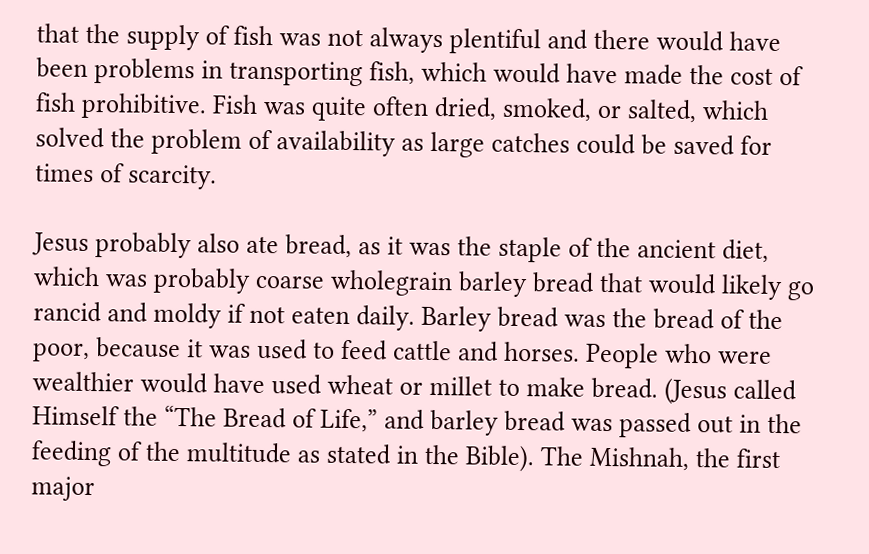that the supply of fish was not always plentiful and there would have been problems in transporting fish, which would have made the cost of fish prohibitive. Fish was quite often dried, smoked, or salted, which solved the problem of availability as large catches could be saved for times of scarcity.

Jesus probably also ate bread, as it was the staple of the ancient diet, which was probably coarse wholegrain barley bread that would likely go rancid and moldy if not eaten daily. Barley bread was the bread of the poor, because it was used to feed cattle and horses. People who were wealthier would have used wheat or millet to make bread. (Jesus called Himself the “The Bread of Life,” and barley bread was passed out in the feeding of the multitude as stated in the Bible). The Mishnah, the first major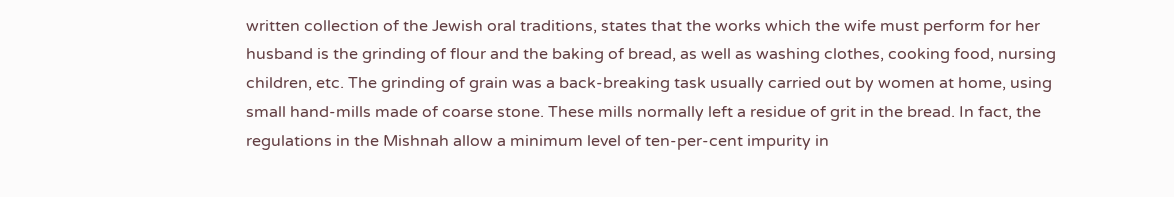written collection of the Jewish oral traditions, states that the works which the wife must perform for her husband is the grinding of flour and the baking of bread, as well as washing clothes, cooking food, nursing children, etc. The grinding of grain was a back-breaking task usually carried out by women at home, using small hand-mills made of coarse stone. These mills normally left a residue of grit in the bread. In fact, the regulations in the Mishnah allow a minimum level of ten-per-cent impurity in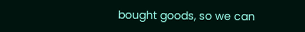bought goods, so we can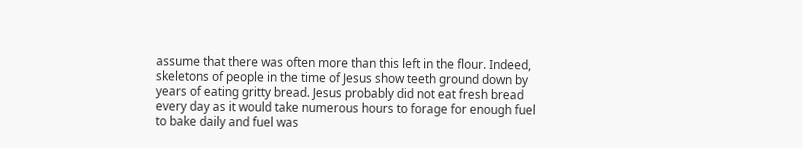assume that there was often more than this left in the flour. Indeed, skeletons of people in the time of Jesus show teeth ground down by years of eating gritty bread. Jesus probably did not eat fresh bread every day as it would take numerous hours to forage for enough fuel to bake daily and fuel was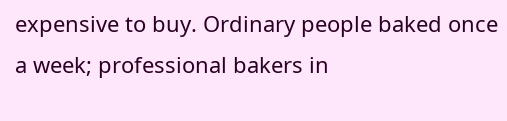expensive to buy. Ordinary people baked once a week; professional bakers in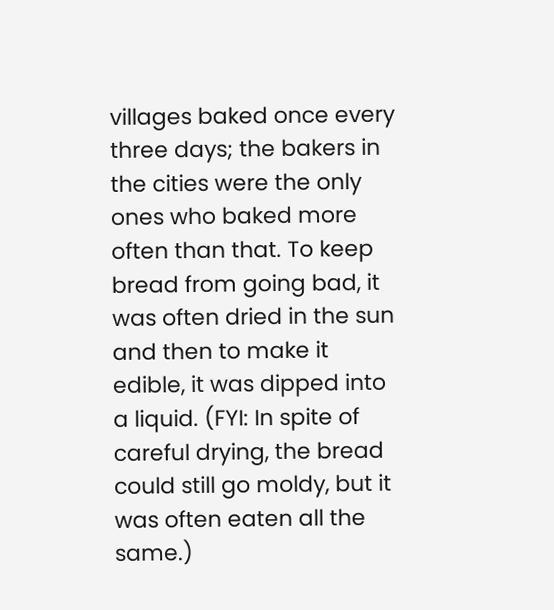villages baked once every three days; the bakers in the cities were the only ones who baked more often than that. To keep bread from going bad, it was often dried in the sun and then to make it edible, it was dipped into a liquid. (FYI: In spite of careful drying, the bread could still go moldy, but it was often eaten all the same.)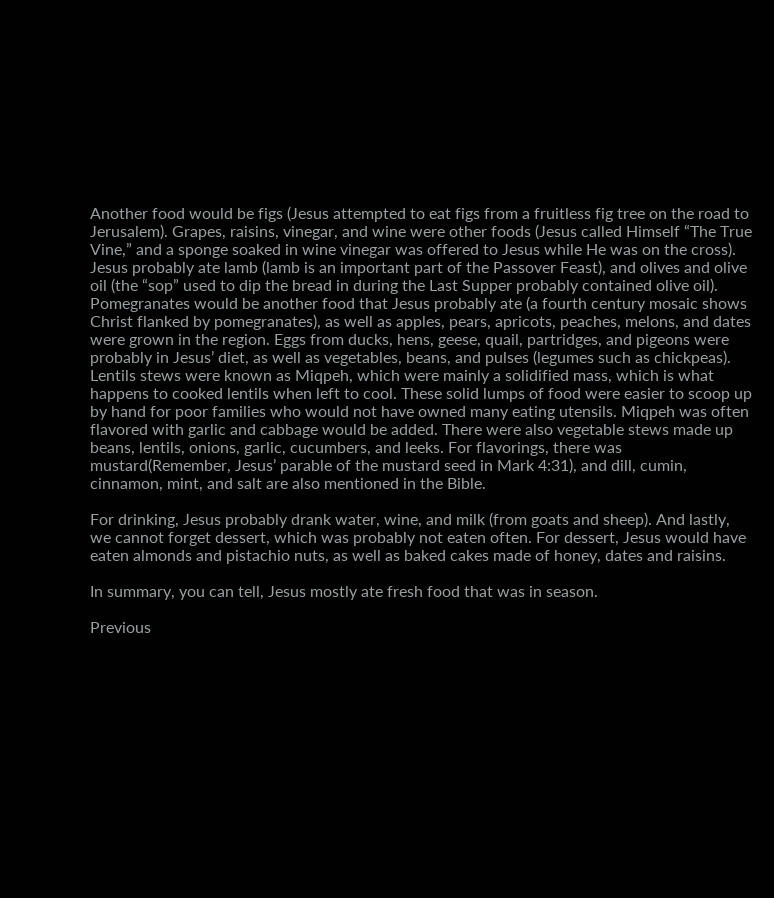Another food would be figs (Jesus attempted to eat figs from a fruitless fig tree on the road to Jerusalem). Grapes, raisins, vinegar, and wine were other foods (Jesus called Himself “The True Vine,” and a sponge soaked in wine vinegar was offered to Jesus while He was on the cross). Jesus probably ate lamb (lamb is an important part of the Passover Feast), and olives and olive oil (the “sop” used to dip the bread in during the Last Supper probably contained olive oil). Pomegranates would be another food that Jesus probably ate (a fourth century mosaic shows Christ flanked by pomegranates), as well as apples, pears, apricots, peaches, melons, and dates were grown in the region. Eggs from ducks, hens, geese, quail, partridges, and pigeons were probably in Jesus’ diet, as well as vegetables, beans, and pulses (legumes such as chickpeas). Lentils stews were known as Miqpeh, which were mainly a solidified mass, which is what happens to cooked lentils when left to cool. These solid lumps of food were easier to scoop up by hand for poor families who would not have owned many eating utensils. Miqpeh was often flavored with garlic and cabbage would be added. There were also vegetable stews made up beans, lentils, onions, garlic, cucumbers, and leeks. For flavorings, there was mustard(Remember, Jesus’ parable of the mustard seed in Mark 4:31), and dill, cumin, cinnamon, mint, and salt are also mentioned in the Bible.

For drinking, Jesus probably drank water, wine, and milk (from goats and sheep). And lastly, we cannot forget dessert, which was probably not eaten often. For dessert, Jesus would have eaten almonds and pistachio nuts, as well as baked cakes made of honey, dates and raisins.

In summary, you can tell, Jesus mostly ate fresh food that was in season.

Previous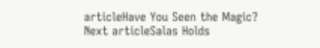articleHave You Seen the Magic?
Next articleSalas Holds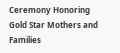Ceremony Honoring Gold Star Mothers and Families